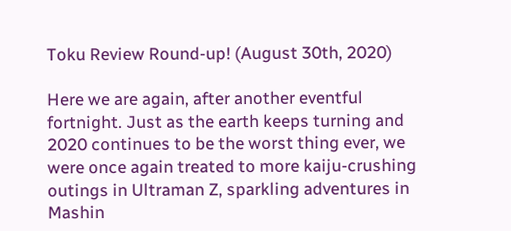Toku Review Round-up! (August 30th, 2020)

Here we are again, after another eventful fortnight. Just as the earth keeps turning and 2020 continues to be the worst thing ever, we were once again treated to more kaiju-crushing outings in Ultraman Z, sparkling adventures in Mashin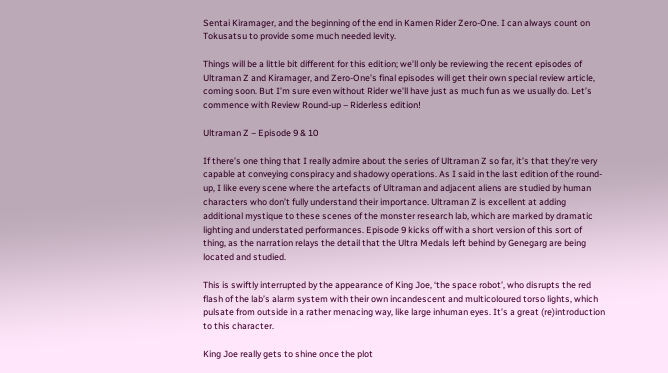Sentai Kiramager, and the beginning of the end in Kamen Rider Zero-One. I can always count on Tokusatsu to provide some much needed levity.

Things will be a little bit different for this edition; we’ll only be reviewing the recent episodes of Ultraman Z and Kiramager, and Zero-One’s final episodes will get their own special review article, coming soon. But I’m sure even without Rider we’ll have just as much fun as we usually do. Let’s commence with Review Round-up – Riderless edition!

Ultraman Z – Episode 9 & 10

If there’s one thing that I really admire about the series of Ultraman Z so far, it’s that they’re very capable at conveying conspiracy and shadowy operations. As I said in the last edition of the round-up, I like every scene where the artefacts of Ultraman and adjacent aliens are studied by human characters who don’t fully understand their importance. Ultraman Z is excellent at adding additional mystique to these scenes of the monster research lab, which are marked by dramatic lighting and understated performances. Episode 9 kicks off with a short version of this sort of thing, as the narration relays the detail that the Ultra Medals left behind by Genegarg are being located and studied.

This is swiftly interrupted by the appearance of King Joe, ‘the space robot’, who disrupts the red flash of the lab’s alarm system with their own incandescent and multicoloured torso lights, which pulsate from outside in a rather menacing way, like large inhuman eyes. It’s a great (re)introduction to this character.

King Joe really gets to shine once the plot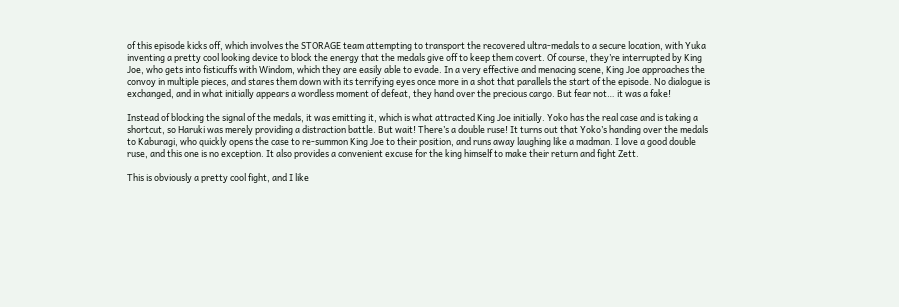of this episode kicks off, which involves the STORAGE team attempting to transport the recovered ultra-medals to a secure location, with Yuka inventing a pretty cool looking device to block the energy that the medals give off to keep them covert. Of course, they’re interrupted by King Joe, who gets into fisticuffs with Windom, which they are easily able to evade. In a very effective and menacing scene, King Joe approaches the convoy in multiple pieces, and stares them down with its terrifying eyes once more in a shot that parallels the start of the episode. No dialogue is exchanged, and in what initially appears a wordless moment of defeat, they hand over the precious cargo. But fear not… it was a fake!

Instead of blocking the signal of the medals, it was emitting it, which is what attracted King Joe initially. Yoko has the real case and is taking a shortcut, so Haruki was merely providing a distraction battle. But wait! There’s a double ruse! It turns out that Yoko’s handing over the medals to Kaburagi, who quickly opens the case to re-summon King Joe to their position, and runs away laughing like a madman. I love a good double ruse, and this one is no exception. It also provides a convenient excuse for the king himself to make their return and fight Zett.

This is obviously a pretty cool fight, and I like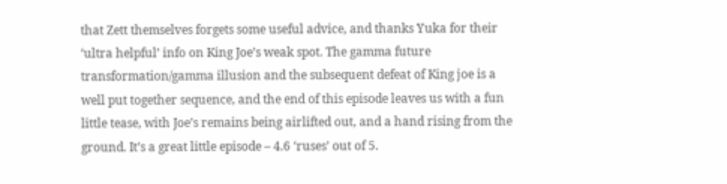that Zett themselves forgets some useful advice, and thanks Yuka for their ‘ultra helpful’ info on King Joe’s weak spot. The gamma future transformation/gamma illusion and the subsequent defeat of King joe is a well put together sequence, and the end of this episode leaves us with a fun little tease, with Joe’s remains being airlifted out, and a hand rising from the ground. It’s a great little episode – 4.6 ‘ruses’ out of 5.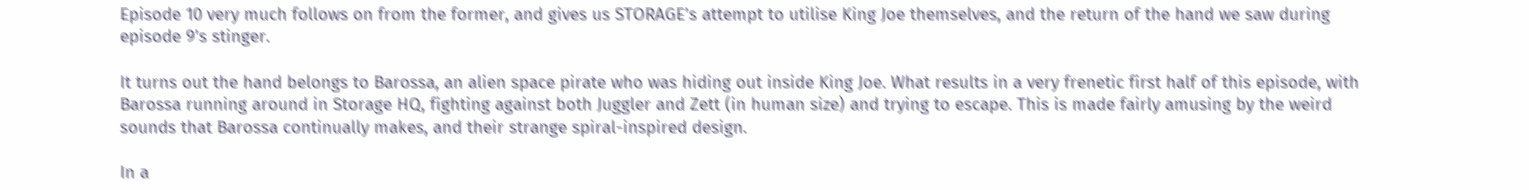Episode 10 very much follows on from the former, and gives us STORAGE’s attempt to utilise King Joe themselves, and the return of the hand we saw during episode 9’s stinger.

It turns out the hand belongs to Barossa, an alien space pirate who was hiding out inside King Joe. What results in a very frenetic first half of this episode, with Barossa running around in Storage HQ, fighting against both Juggler and Zett (in human size) and trying to escape. This is made fairly amusing by the weird sounds that Barossa continually makes, and their strange spiral-inspired design.

In a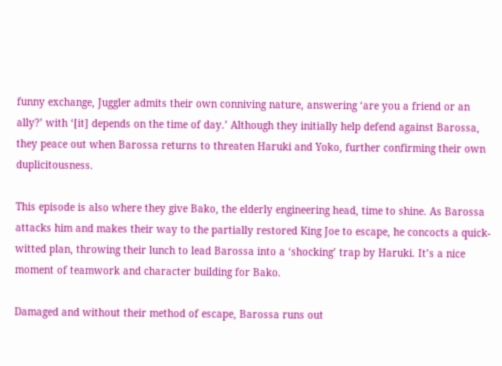funny exchange, Juggler admits their own conniving nature, answering ‘are you a friend or an ally?’ with ‘[it] depends on the time of day.’ Although they initially help defend against Barossa, they peace out when Barossa returns to threaten Haruki and Yoko, further confirming their own duplicitousness.

This episode is also where they give Bako, the elderly engineering head, time to shine. As Barossa attacks him and makes their way to the partially restored King Joe to escape, he concocts a quick-witted plan, throwing their lunch to lead Barossa into a ‘shocking’ trap by Haruki. It’s a nice moment of teamwork and character building for Bako.

Damaged and without their method of escape, Barossa runs out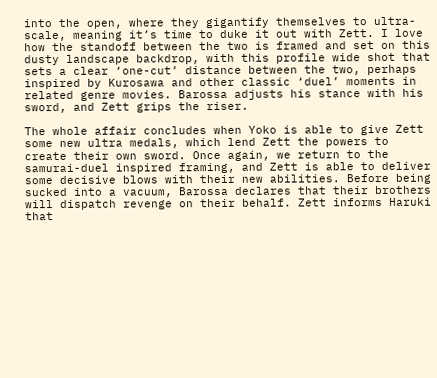into the open, where they gigantify themselves to ultra-scale, meaning it’s time to duke it out with Zett. I love how the standoff between the two is framed and set on this dusty landscape backdrop, with this profile wide shot that sets a clear ‘one-cut’ distance between the two, perhaps inspired by Kurosawa and other classic ‘duel’ moments in related genre movies. Barossa adjusts his stance with his sword, and Zett grips the riser.

The whole affair concludes when Yoko is able to give Zett some new ultra medals, which lend Zett the powers to create their own sword. Once again, we return to the samurai-duel inspired framing, and Zett is able to deliver some decisive blows with their new abilities. Before being sucked into a vacuum, Barossa declares that their brothers will dispatch revenge on their behalf. Zett informs Haruki that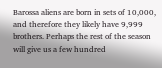Barossa aliens are born in sets of 10,000, and therefore they likely have 9,999 brothers. Perhaps the rest of the season will give us a few hundred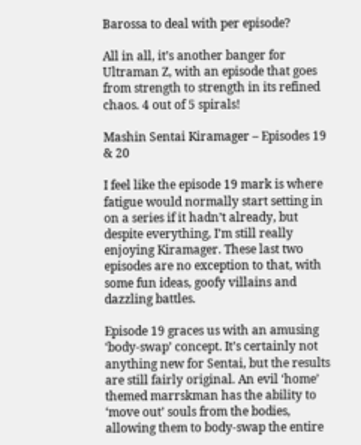Barossa to deal with per episode?

All in all, it’s another banger for Ultraman Z, with an episode that goes from strength to strength in its refined chaos. 4 out of 5 spirals!

Mashin Sentai Kiramager – Episodes 19 & 20

I feel like the episode 19 mark is where fatigue would normally start setting in on a series if it hadn’t already, but despite everything, I’m still really enjoying Kiramager. These last two episodes are no exception to that, with some fun ideas, goofy villains and dazzling battles.

Episode 19 graces us with an amusing ‘body-swap’ concept. It’s certainly not anything new for Sentai, but the results are still fairly original. An evil ‘home’ themed marrskman has the ability to ‘move out’ souls from the bodies, allowing them to body-swap the entire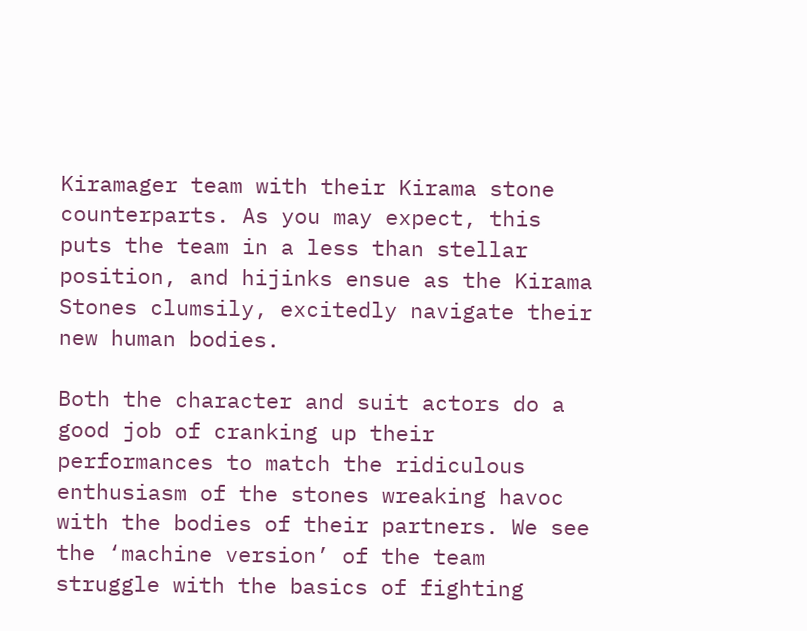Kiramager team with their Kirama stone counterparts. As you may expect, this puts the team in a less than stellar position, and hijinks ensue as the Kirama Stones clumsily, excitedly navigate their new human bodies.

Both the character and suit actors do a good job of cranking up their performances to match the ridiculous enthusiasm of the stones wreaking havoc with the bodies of their partners. We see the ‘machine version’ of the team struggle with the basics of fighting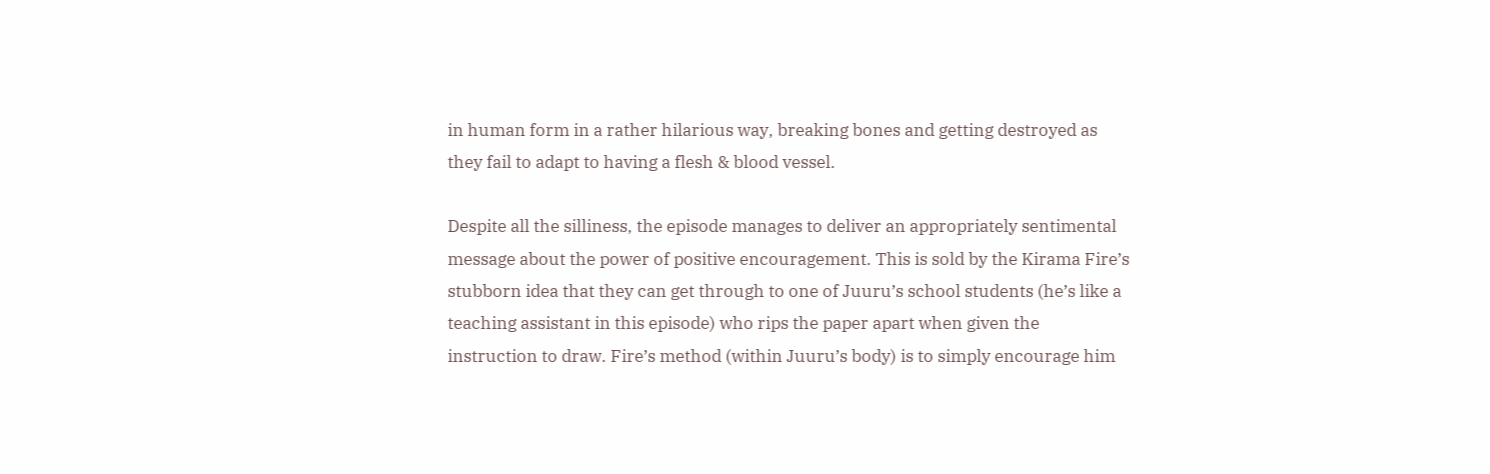in human form in a rather hilarious way, breaking bones and getting destroyed as they fail to adapt to having a flesh & blood vessel.

Despite all the silliness, the episode manages to deliver an appropriately sentimental message about the power of positive encouragement. This is sold by the Kirama Fire’s stubborn idea that they can get through to one of Juuru’s school students (he’s like a teaching assistant in this episode) who rips the paper apart when given the instruction to draw. Fire’s method (within Juuru’s body) is to simply encourage him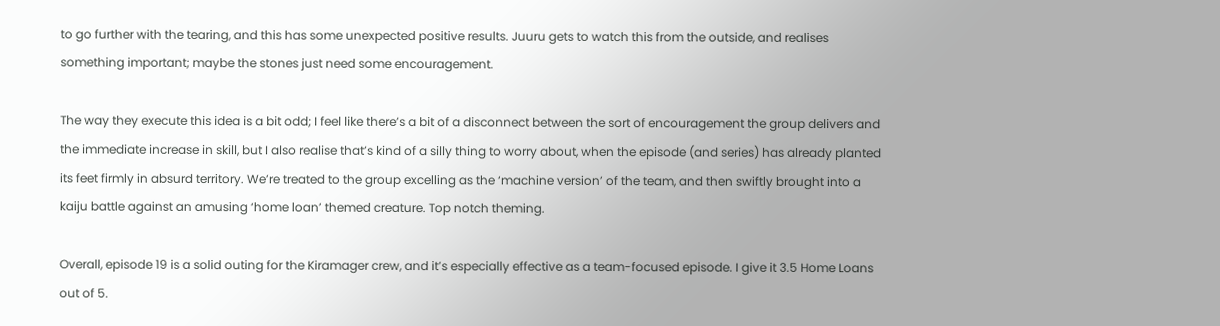to go further with the tearing, and this has some unexpected positive results. Juuru gets to watch this from the outside, and realises something important; maybe the stones just need some encouragement.

The way they execute this idea is a bit odd; I feel like there’s a bit of a disconnect between the sort of encouragement the group delivers and the immediate increase in skill, but I also realise that’s kind of a silly thing to worry about, when the episode (and series) has already planted its feet firmly in absurd territory. We’re treated to the group excelling as the ‘machine version’ of the team, and then swiftly brought into a kaiju battle against an amusing ‘home loan’ themed creature. Top notch theming.

Overall, episode 19 is a solid outing for the Kiramager crew, and it’s especially effective as a team-focused episode. I give it 3.5 Home Loans out of 5.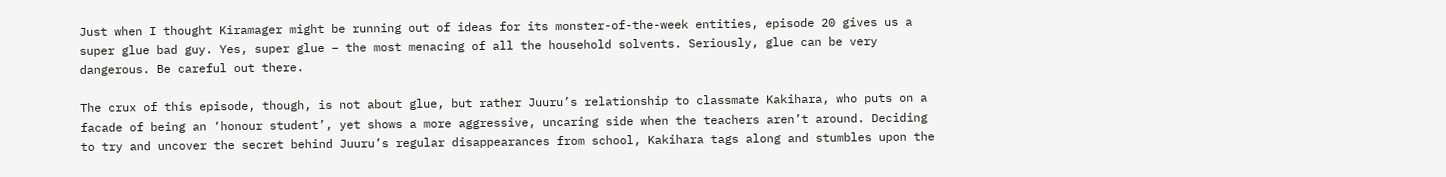Just when I thought Kiramager might be running out of ideas for its monster-of-the-week entities, episode 20 gives us a super glue bad guy. Yes, super glue – the most menacing of all the household solvents. Seriously, glue can be very dangerous. Be careful out there.

The crux of this episode, though, is not about glue, but rather Juuru’s relationship to classmate Kakihara, who puts on a facade of being an ‘honour student’, yet shows a more aggressive, uncaring side when the teachers aren’t around. Deciding to try and uncover the secret behind Juuru’s regular disappearances from school, Kakihara tags along and stumbles upon the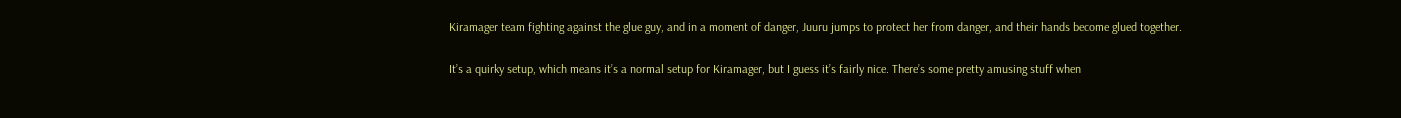Kiramager team fighting against the glue guy, and in a moment of danger, Juuru jumps to protect her from danger, and their hands become glued together.

It’s a quirky setup, which means it’s a normal setup for Kiramager, but I guess it’s fairly nice. There’s some pretty amusing stuff when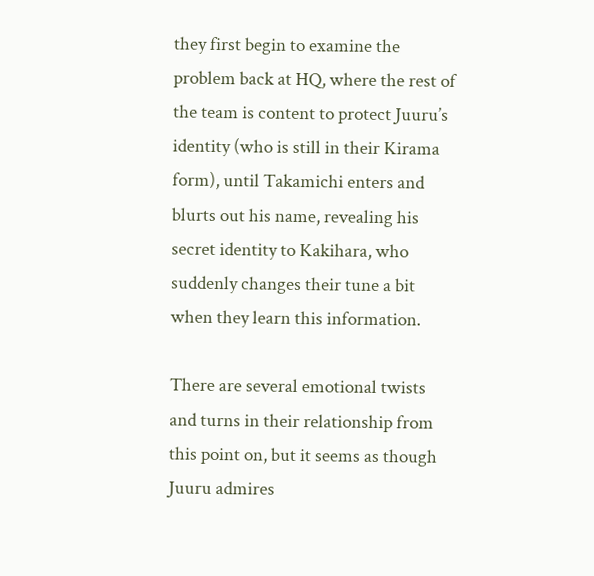they first begin to examine the problem back at HQ, where the rest of the team is content to protect Juuru’s identity (who is still in their Kirama form), until Takamichi enters and blurts out his name, revealing his secret identity to Kakihara, who suddenly changes their tune a bit when they learn this information.

There are several emotional twists and turns in their relationship from this point on, but it seems as though Juuru admires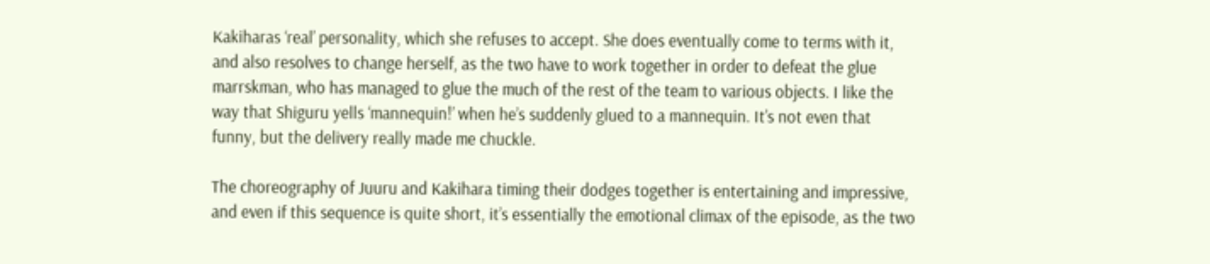Kakiharas ‘real’ personality, which she refuses to accept. She does eventually come to terms with it, and also resolves to change herself, as the two have to work together in order to defeat the glue marrskman, who has managed to glue the much of the rest of the team to various objects. I like the way that Shiguru yells ‘mannequin!’ when he’s suddenly glued to a mannequin. It’s not even that funny, but the delivery really made me chuckle.

The choreography of Juuru and Kakihara timing their dodges together is entertaining and impressive, and even if this sequence is quite short, it’s essentially the emotional climax of the episode, as the two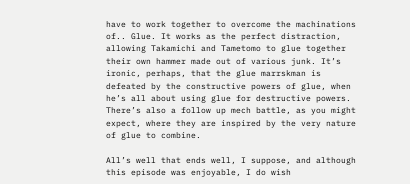have to work together to overcome the machinations of.. Glue. It works as the perfect distraction, allowing Takamichi and Tametomo to glue together their own hammer made out of various junk. It’s ironic, perhaps, that the glue marrskman is defeated by the constructive powers of glue, when he’s all about using glue for destructive powers. There’s also a follow up mech battle, as you might expect, where they are inspired by the very nature of glue to combine.

All’s well that ends well, I suppose, and although this episode was enjoyable, I do wish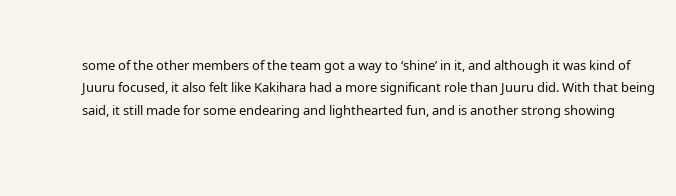some of the other members of the team got a way to ‘shine’ in it, and although it was kind of Juuru focused, it also felt like Kakihara had a more significant role than Juuru did. With that being said, it still made for some endearing and lighthearted fun, and is another strong showing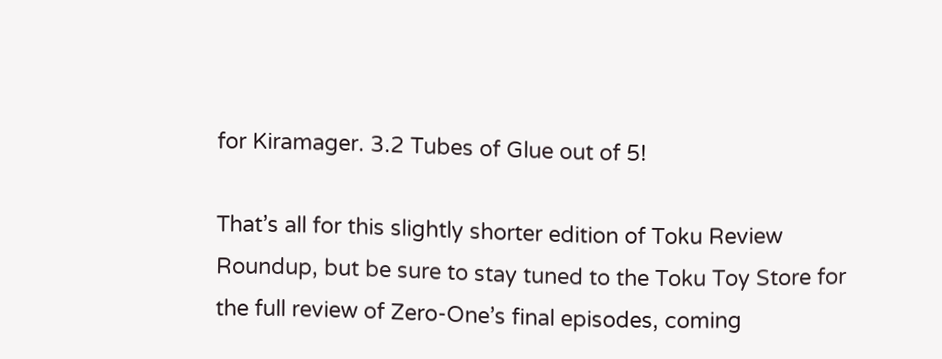for Kiramager. 3.2 Tubes of Glue out of 5!

That’s all for this slightly shorter edition of Toku Review Roundup, but be sure to stay tuned to the Toku Toy Store for the full review of Zero-One’s final episodes, coming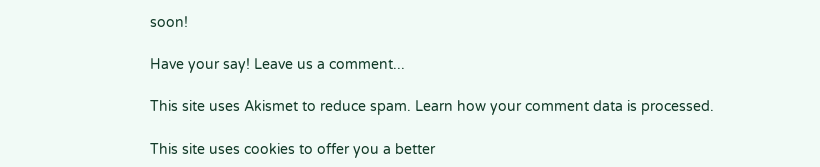soon!

Have your say! Leave us a comment...

This site uses Akismet to reduce spam. Learn how your comment data is processed.

This site uses cookies to offer you a better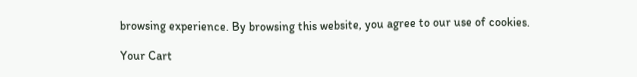browsing experience. By browsing this website, you agree to our use of cookies.

Your Cart